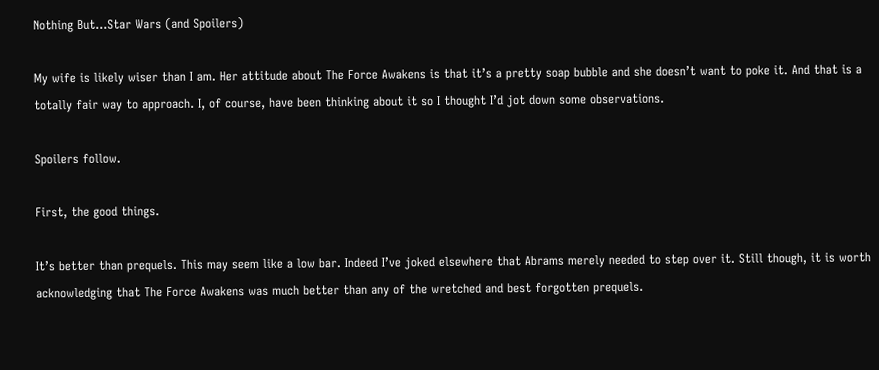Nothing But…Star Wars (and Spoilers)

My wife is likely wiser than I am. Her attitude about The Force Awakens is that it’s a pretty soap bubble and she doesn’t want to poke it. And that is a totally fair way to approach. I, of course, have been thinking about it so I thought I’d jot down some observations.

Spoilers follow.

First, the good things.

It’s better than prequels. This may seem like a low bar. Indeed I’ve joked elsewhere that Abrams merely needed to step over it. Still though, it is worth acknowledging that The Force Awakens was much better than any of the wretched and best forgotten prequels.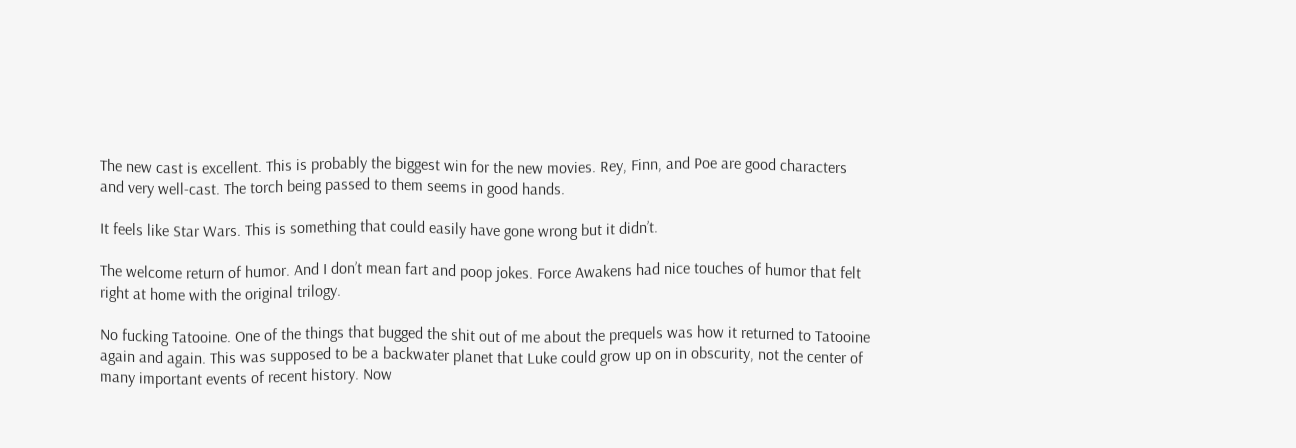The new cast is excellent. This is probably the biggest win for the new movies. Rey, Finn, and Poe are good characters and very well-cast. The torch being passed to them seems in good hands.

It feels like Star Wars. This is something that could easily have gone wrong but it didn’t.

The welcome return of humor. And I don’t mean fart and poop jokes. Force Awakens had nice touches of humor that felt right at home with the original trilogy.

No fucking Tatooine. One of the things that bugged the shit out of me about the prequels was how it returned to Tatooine again and again. This was supposed to be a backwater planet that Luke could grow up on in obscurity, not the center of many important events of recent history. Now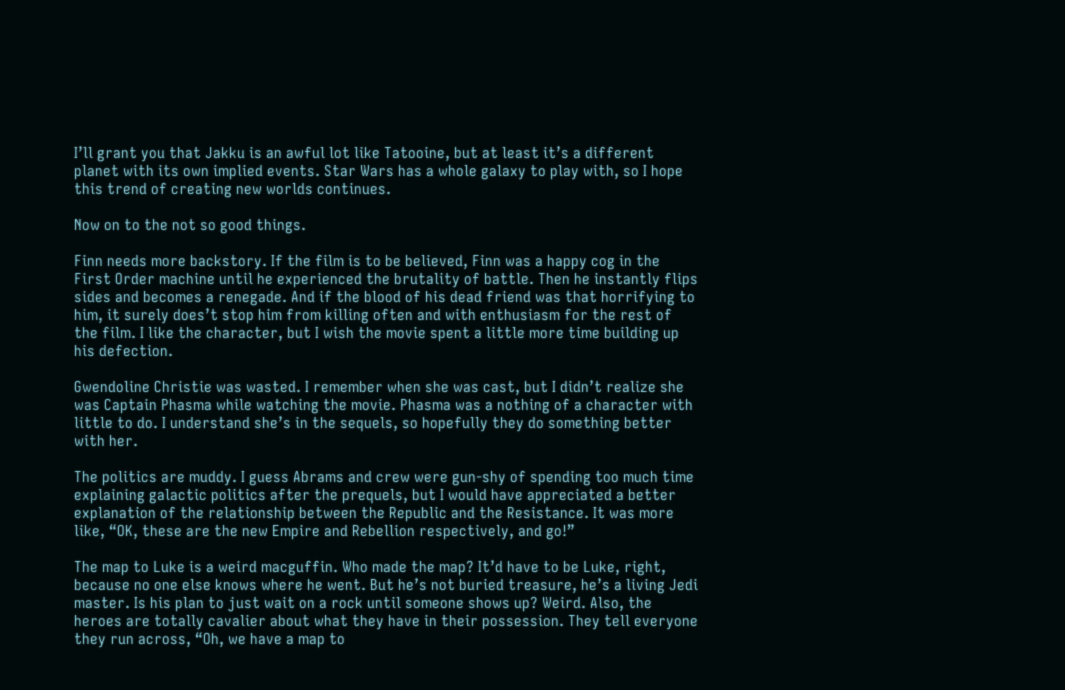I’ll grant you that Jakku is an awful lot like Tatooine, but at least it’s a different planet with its own implied events. Star Wars has a whole galaxy to play with, so I hope this trend of creating new worlds continues.

Now on to the not so good things.

Finn needs more backstory. If the film is to be believed, Finn was a happy cog in the First Order machine until he experienced the brutality of battle. Then he instantly flips sides and becomes a renegade. And if the blood of his dead friend was that horrifying to him, it surely does’t stop him from killing often and with enthusiasm for the rest of the film. I like the character, but I wish the movie spent a little more time building up his defection.

Gwendoline Christie was wasted. I remember when she was cast, but I didn’t realize she was Captain Phasma while watching the movie. Phasma was a nothing of a character with little to do. I understand she’s in the sequels, so hopefully they do something better with her.

The politics are muddy. I guess Abrams and crew were gun-shy of spending too much time explaining galactic politics after the prequels, but I would have appreciated a better explanation of the relationship between the Republic and the Resistance. It was more like, “OK, these are the new Empire and Rebellion respectively, and go!”

The map to Luke is a weird macguffin. Who made the map? It’d have to be Luke, right, because no one else knows where he went. But he’s not buried treasure, he’s a living Jedi master. Is his plan to just wait on a rock until someone shows up? Weird. Also, the heroes are totally cavalier about what they have in their possession. They tell everyone they run across, “Oh, we have a map to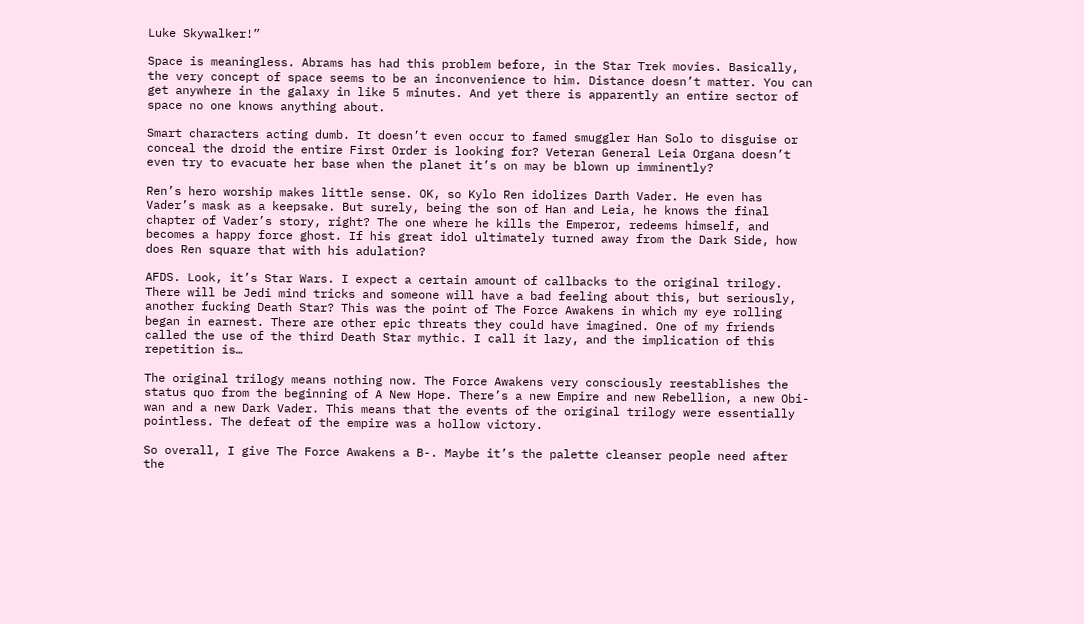Luke Skywalker!”

Space is meaningless. Abrams has had this problem before, in the Star Trek movies. Basically, the very concept of space seems to be an inconvenience to him. Distance doesn’t matter. You can get anywhere in the galaxy in like 5 minutes. And yet there is apparently an entire sector of space no one knows anything about.

Smart characters acting dumb. It doesn’t even occur to famed smuggler Han Solo to disguise or conceal the droid the entire First Order is looking for? Veteran General Leia Organa doesn’t even try to evacuate her base when the planet it’s on may be blown up imminently?

Ren’s hero worship makes little sense. OK, so Kylo Ren idolizes Darth Vader. He even has Vader’s mask as a keepsake. But surely, being the son of Han and Leia, he knows the final chapter of Vader’s story, right? The one where he kills the Emperor, redeems himself, and becomes a happy force ghost. If his great idol ultimately turned away from the Dark Side, how does Ren square that with his adulation?

AFDS. Look, it’s Star Wars. I expect a certain amount of callbacks to the original trilogy. There will be Jedi mind tricks and someone will have a bad feeling about this, but seriously, another fucking Death Star? This was the point of The Force Awakens in which my eye rolling began in earnest. There are other epic threats they could have imagined. One of my friends called the use of the third Death Star mythic. I call it lazy, and the implication of this repetition is…

The original trilogy means nothing now. The Force Awakens very consciously reestablishes the status quo from the beginning of A New Hope. There’s a new Empire and new Rebellion, a new Obi-wan and a new Dark Vader. This means that the events of the original trilogy were essentially pointless. The defeat of the empire was a hollow victory.

So overall, I give The Force Awakens a B-. Maybe it’s the palette cleanser people need after the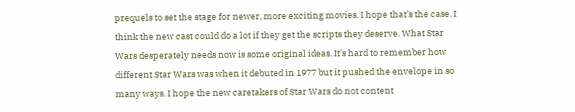prequels to set the stage for newer, more exciting movies. I hope that’s the case. I think the new cast could do a lot if they get the scripts they deserve. What Star Wars desperately needs now is some original ideas. It’s hard to remember how different Star Wars was when it debuted in 1977 but it pushed the envelope in so many ways. I hope the new caretakers of Star Wars do not content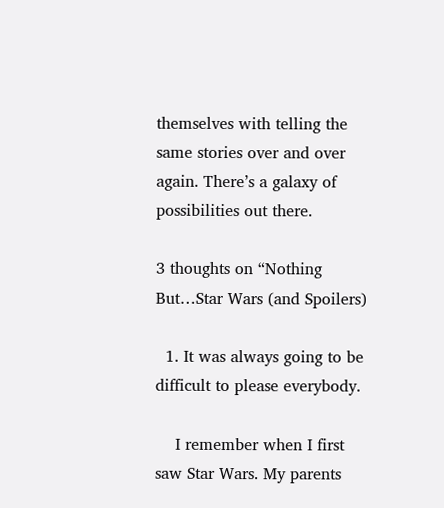themselves with telling the same stories over and over again. There’s a galaxy of possibilities out there.

3 thoughts on “Nothing But…Star Wars (and Spoilers)

  1. It was always going to be difficult to please everybody.

    I remember when I first saw Star Wars. My parents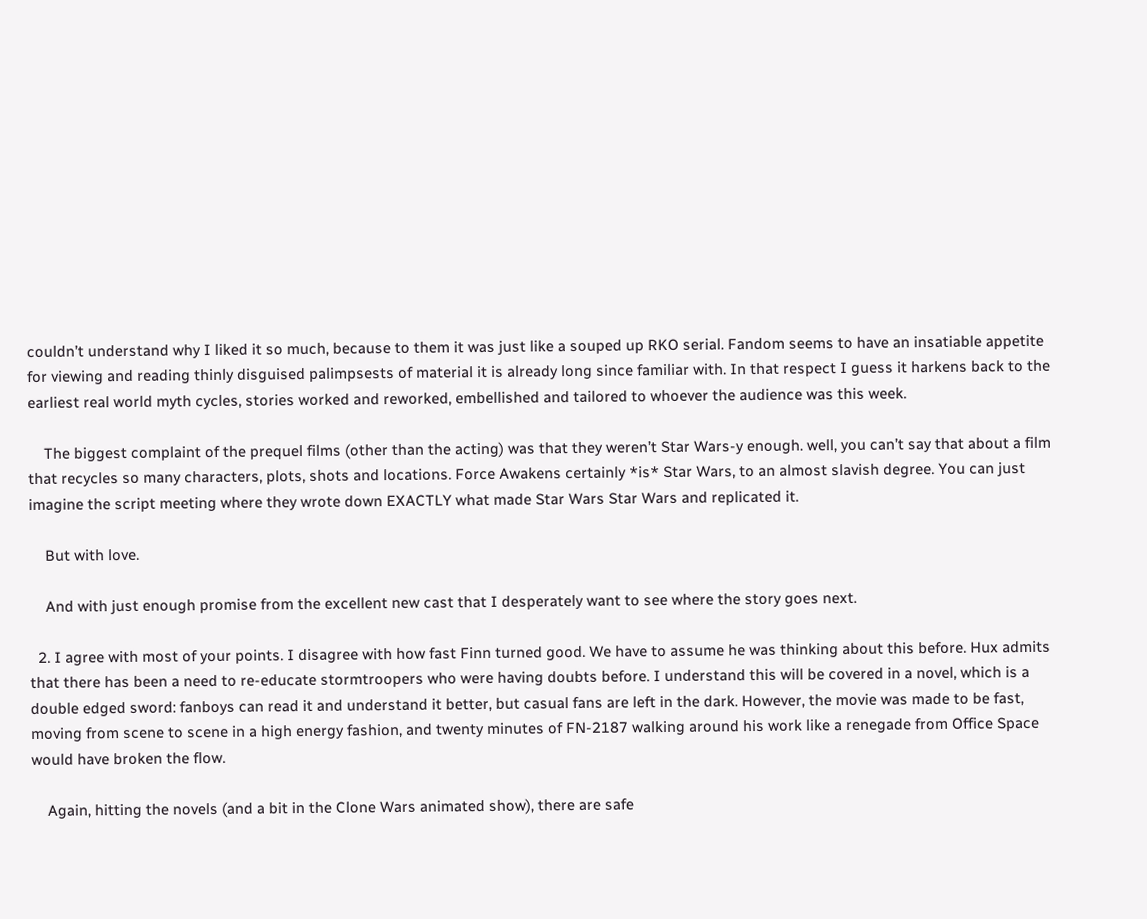couldn’t understand why I liked it so much, because to them it was just like a souped up RKO serial. Fandom seems to have an insatiable appetite for viewing and reading thinly disguised palimpsests of material it is already long since familiar with. In that respect I guess it harkens back to the earliest real world myth cycles, stories worked and reworked, embellished and tailored to whoever the audience was this week.

    The biggest complaint of the prequel films (other than the acting) was that they weren’t Star Wars-y enough. well, you can’t say that about a film that recycles so many characters, plots, shots and locations. Force Awakens certainly *is* Star Wars, to an almost slavish degree. You can just imagine the script meeting where they wrote down EXACTLY what made Star Wars Star Wars and replicated it.

    But with love.

    And with just enough promise from the excellent new cast that I desperately want to see where the story goes next.

  2. I agree with most of your points. I disagree with how fast Finn turned good. We have to assume he was thinking about this before. Hux admits that there has been a need to re-educate stormtroopers who were having doubts before. I understand this will be covered in a novel, which is a double edged sword: fanboys can read it and understand it better, but casual fans are left in the dark. However, the movie was made to be fast, moving from scene to scene in a high energy fashion, and twenty minutes of FN-2187 walking around his work like a renegade from Office Space would have broken the flow.

    Again, hitting the novels (and a bit in the Clone Wars animated show), there are safe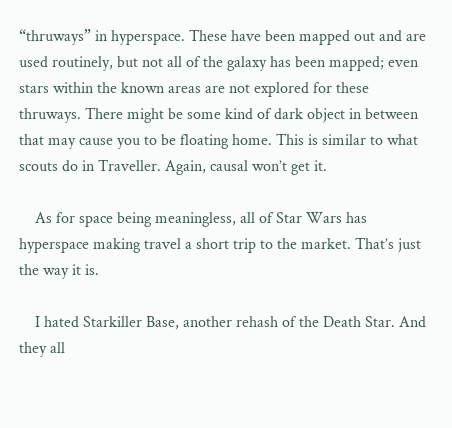“thruways” in hyperspace. These have been mapped out and are used routinely, but not all of the galaxy has been mapped; even stars within the known areas are not explored for these thruways. There might be some kind of dark object in between that may cause you to be floating home. This is similar to what scouts do in Traveller. Again, causal won’t get it.

    As for space being meaningless, all of Star Wars has hyperspace making travel a short trip to the market. That’s just the way it is.

    I hated Starkiller Base, another rehash of the Death Star. And they all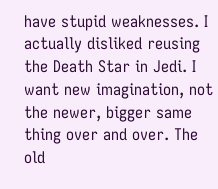have stupid weaknesses. I actually disliked reusing the Death Star in Jedi. I want new imagination, not the newer, bigger same thing over and over. The old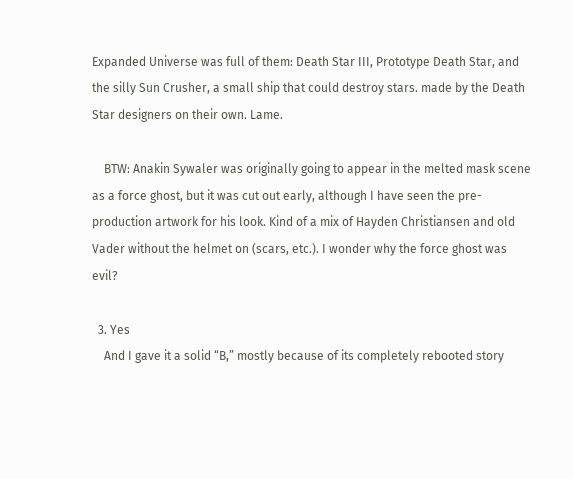Expanded Universe was full of them: Death Star III, Prototype Death Star, and the silly Sun Crusher, a small ship that could destroy stars. made by the Death Star designers on their own. Lame.

    BTW: Anakin Sywaler was originally going to appear in the melted mask scene as a force ghost, but it was cut out early, although I have seen the pre-production artwork for his look. Kind of a mix of Hayden Christiansen and old Vader without the helmet on (scars, etc.). I wonder why the force ghost was evil?

  3. Yes
    And I gave it a solid “B,” mostly because of its completely rebooted story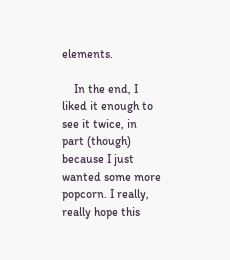elements.

    In the end, I liked it enough to see it twice, in part (though) because I just wanted some more popcorn. I really, really hope this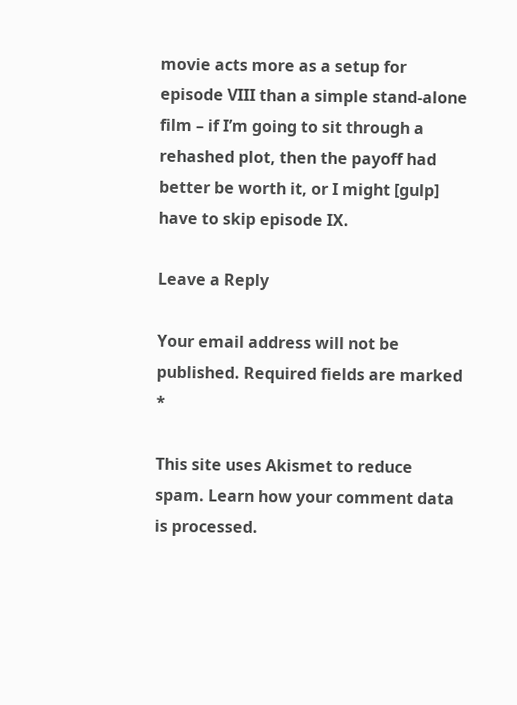movie acts more as a setup for episode VIII than a simple stand-alone film – if I’m going to sit through a rehashed plot, then the payoff had better be worth it, or I might [gulp] have to skip episode IX.

Leave a Reply

Your email address will not be published. Required fields are marked *

This site uses Akismet to reduce spam. Learn how your comment data is processed.